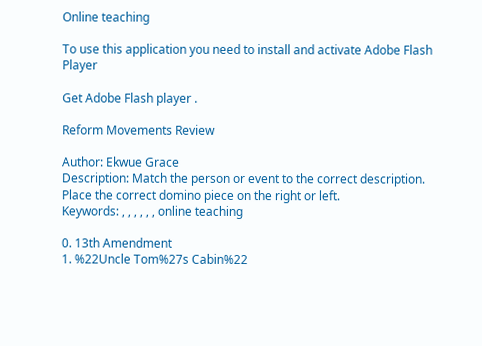Online teaching

To use this application you need to install and activate Adobe Flash Player

Get Adobe Flash player .

Reform Movements Review

Author: Ekwue Grace
Description: Match the person or event to the correct description. Place the correct domino piece on the right or left.
Keywords: , , , , , , online teaching

0. 13th Amendment
1. %22Uncle Tom%27s Cabin%22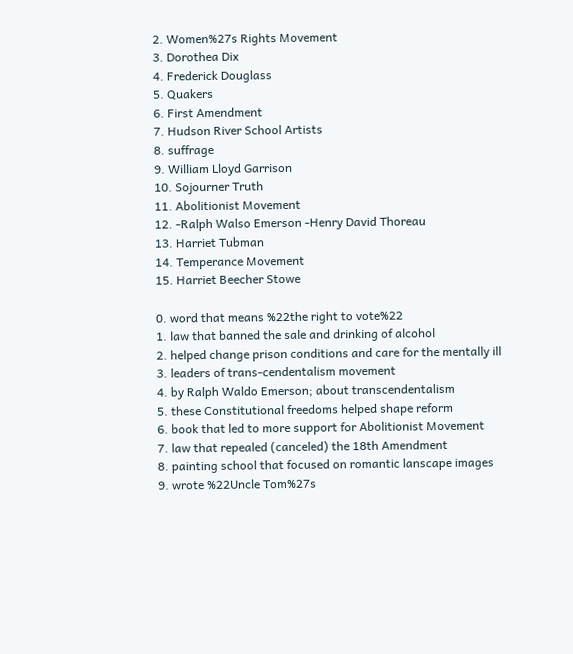2. Women%27s Rights Movement
3. Dorothea Dix
4. Frederick Douglass
5. Quakers
6. First Amendment
7. Hudson River School Artists
8. suffrage
9. William Lloyd Garrison
10. Sojourner Truth
11. Abolitionist Movement
12. -Ralph Walso Emerson -Henry David Thoreau
13. Harriet Tubman
14. Temperance Movement
15. Harriet Beecher Stowe

0. word that means %22the right to vote%22
1. law that banned the sale and drinking of alcohol
2. helped change prison conditions and care for the mentally ill
3. leaders of trans-cendentalism movement
4. by Ralph Waldo Emerson; about transcendentalism
5. these Constitutional freedoms helped shape reform
6. book that led to more support for Abolitionist Movement
7. law that repealed (canceled) the 18th Amendment
8. painting school that focused on romantic lanscape images
9. wrote %22Uncle Tom%27s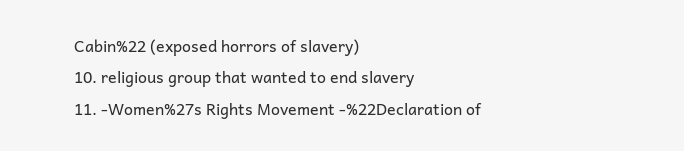Cabin%22 (exposed horrors of slavery)
10. religious group that wanted to end slavery
11. -Women%27s Rights Movement -%22Declaration of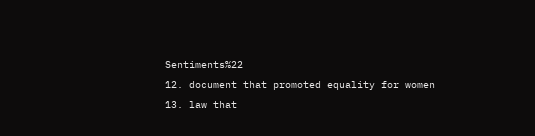Sentiments%22
12. document that promoted equality for women
13. law that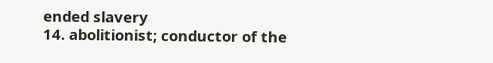ended slavery
14. abolitionist; conductor of the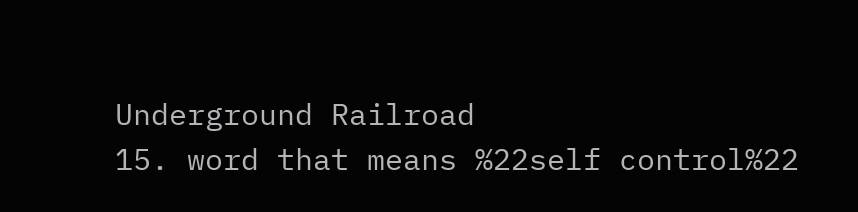Underground Railroad
15. word that means %22self control%22